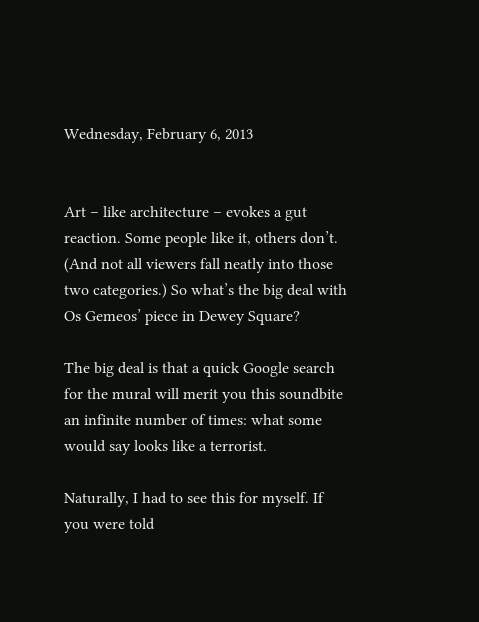Wednesday, February 6, 2013


Art – like architecture – evokes a gut reaction. Some people like it, others don’t. (And not all viewers fall neatly into those two categories.) So what’s the big deal with Os Gemeos’ piece in Dewey Square?

The big deal is that a quick Google search for the mural will merit you this soundbite an infinite number of times: what some would say looks like a terrorist.

Naturally, I had to see this for myself. If you were told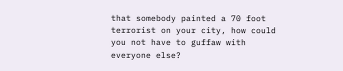that somebody painted a 70 foot terrorist on your city, how could you not have to guffaw with everyone else?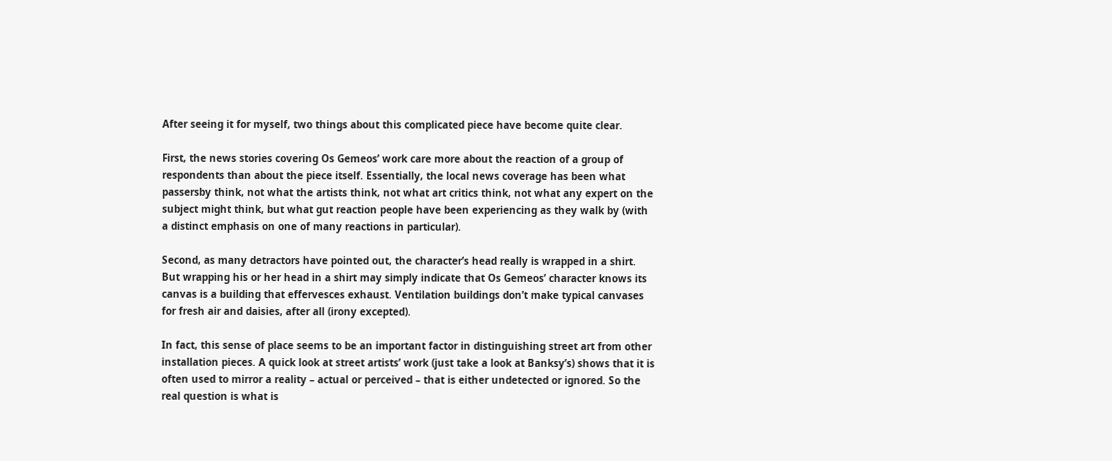After seeing it for myself, two things about this complicated piece have become quite clear.

First, the news stories covering Os Gemeos’ work care more about the reaction of a group of respondents than about the piece itself. Essentially, the local news coverage has been what passersby think, not what the artists think, not what art critics think, not what any expert on the subject might think, but what gut reaction people have been experiencing as they walk by (with a distinct emphasis on one of many reactions in particular).

Second, as many detractors have pointed out, the character’s head really is wrapped in a shirt. But wrapping his or her head in a shirt may simply indicate that Os Gemeos’ character knows its canvas is a building that effervesces exhaust. Ventilation buildings don’t make typical canvases for fresh air and daisies, after all (irony excepted).

In fact, this sense of place seems to be an important factor in distinguishing street art from other installation pieces. A quick look at street artists’ work (just take a look at Banksy’s) shows that it is often used to mirror a reality – actual or perceived – that is either undetected or ignored. So the real question is what is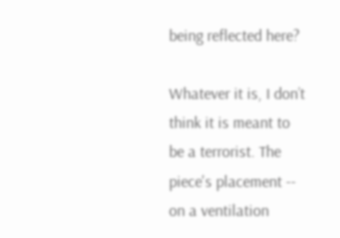being reflected here?

Whatever it is, I don’t think it is meant to be a terrorist. The piece's placement -- on a ventilation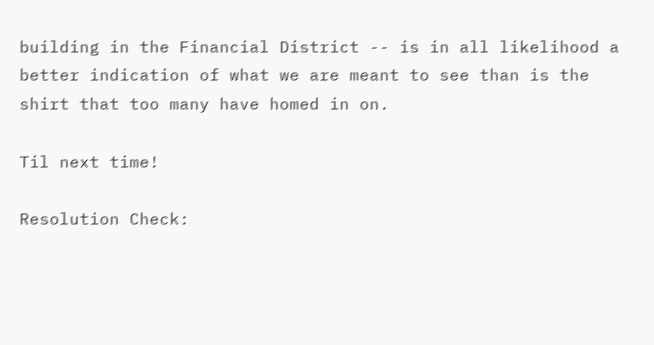building in the Financial District -- is in all likelihood a better indication of what we are meant to see than is the shirt that too many have homed in on.

Til next time!

Resolution Check: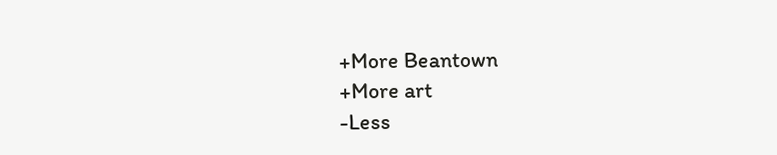+More Beantown
+More art
-Less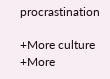procrastination

+More culture
+More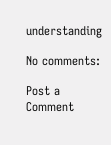understanding

No comments:

Post a Comment